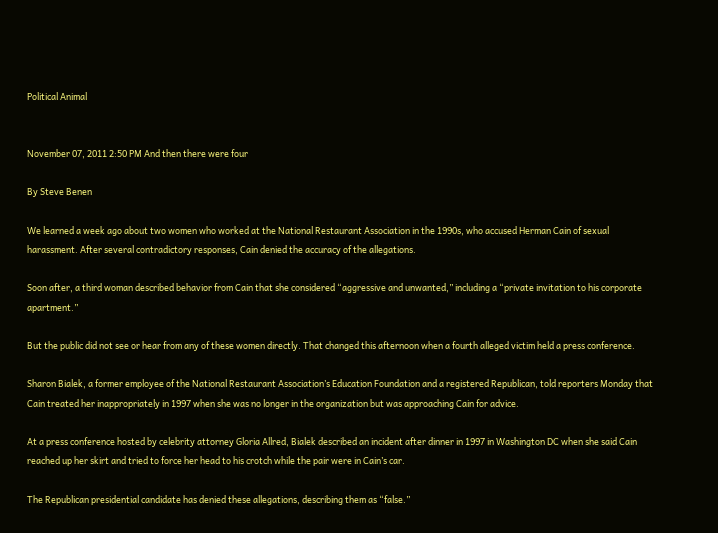Political Animal


November 07, 2011 2:50 PM And then there were four

By Steve Benen

We learned a week ago about two women who worked at the National Restaurant Association in the 1990s, who accused Herman Cain of sexual harassment. After several contradictory responses, Cain denied the accuracy of the allegations.

Soon after, a third woman described behavior from Cain that she considered “aggressive and unwanted,” including a “private invitation to his corporate apartment.”

But the public did not see or hear from any of these women directly. That changed this afternoon when a fourth alleged victim held a press conference.

Sharon Bialek, a former employee of the National Restaurant Association’s Education Foundation and a registered Republican, told reporters Monday that Cain treated her inappropriately in 1997 when she was no longer in the organization but was approaching Cain for advice.

At a press conference hosted by celebrity attorney Gloria Allred, Bialek described an incident after dinner in 1997 in Washington DC when she said Cain reached up her skirt and tried to force her head to his crotch while the pair were in Cain’s car.

The Republican presidential candidate has denied these allegations, describing them as “false.”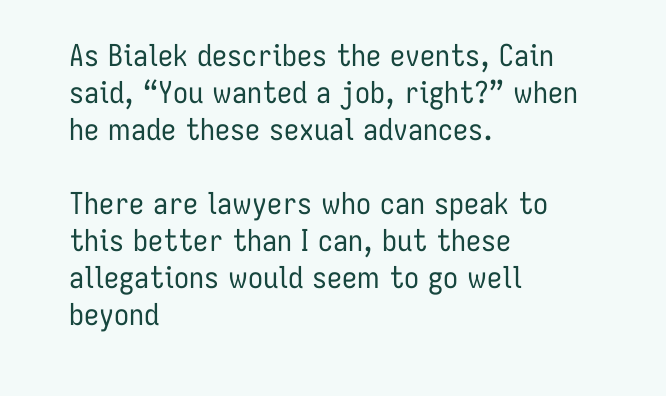As Bialek describes the events, Cain said, “You wanted a job, right?” when he made these sexual advances.

There are lawyers who can speak to this better than I can, but these allegations would seem to go well beyond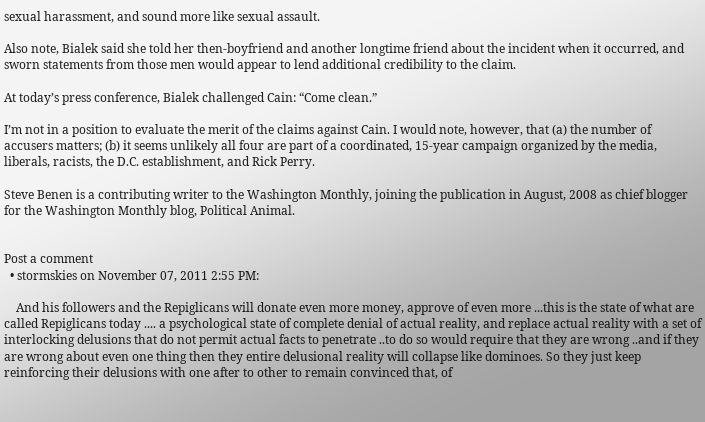sexual harassment, and sound more like sexual assault.

Also note, Bialek said she told her then-boyfriend and another longtime friend about the incident when it occurred, and sworn statements from those men would appear to lend additional credibility to the claim.

At today’s press conference, Bialek challenged Cain: “Come clean.”

I’m not in a position to evaluate the merit of the claims against Cain. I would note, however, that (a) the number of accusers matters; (b) it seems unlikely all four are part of a coordinated, 15-year campaign organized by the media, liberals, racists, the D.C. establishment, and Rick Perry.

Steve Benen is a contributing writer to the Washington Monthly, joining the publication in August, 2008 as chief blogger for the Washington Monthly blog, Political Animal.


Post a comment
  • stormskies on November 07, 2011 2:55 PM:

    And his followers and the Repiglicans will donate even more money, approve of even more ...this is the state of what are called Repiglicans today .... a psychological state of complete denial of actual reality, and replace actual reality with a set of interlocking delusions that do not permit actual facts to penetrate ..to do so would require that they are wrong ..and if they are wrong about even one thing then they entire delusional reality will collapse like dominoes. So they just keep reinforcing their delusions with one after to other to remain convinced that, of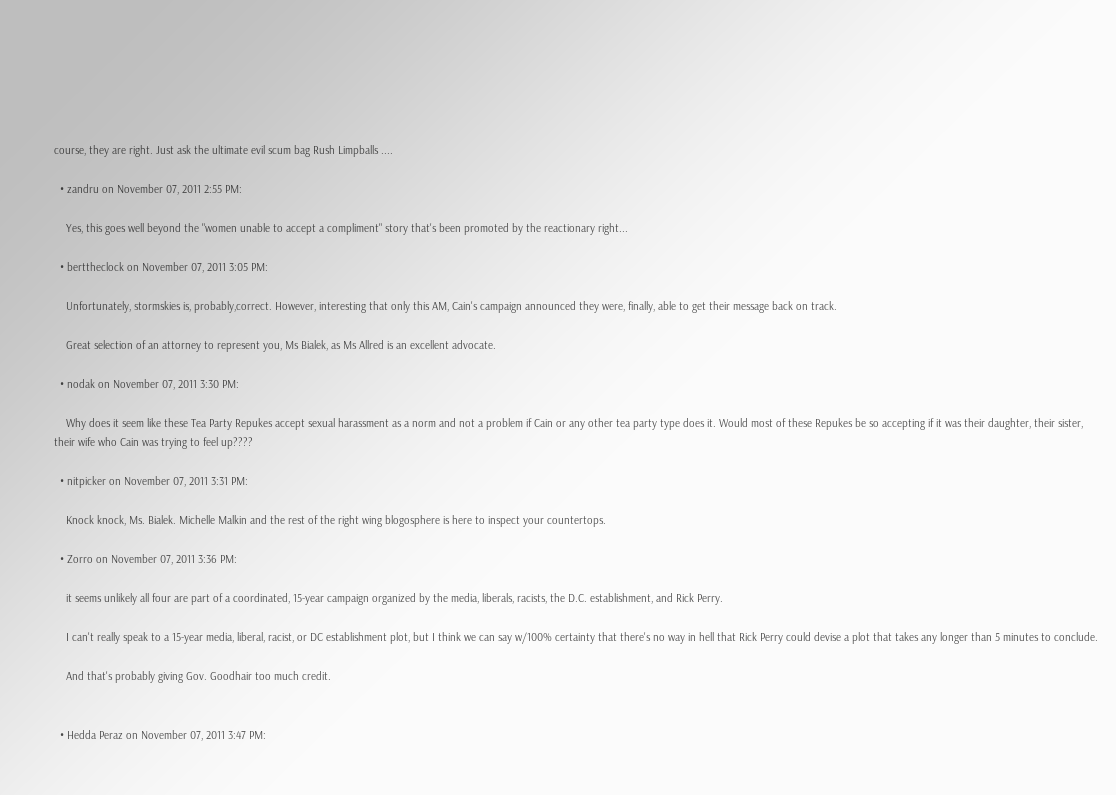course, they are right. Just ask the ultimate evil scum bag Rush Limpballs ....

  • zandru on November 07, 2011 2:55 PM:

    Yes, this goes well beyond the "women unable to accept a compliment" story that's been promoted by the reactionary right...

  • berttheclock on November 07, 2011 3:05 PM:

    Unfortunately, stormskies is, probably,correct. However, interesting that only this AM, Cain's campaign announced they were, finally, able to get their message back on track.

    Great selection of an attorney to represent you, Ms Bialek, as Ms Allred is an excellent advocate.

  • nodak on November 07, 2011 3:30 PM:

    Why does it seem like these Tea Party Repukes accept sexual harassment as a norm and not a problem if Cain or any other tea party type does it. Would most of these Repukes be so accepting if it was their daughter, their sister, their wife who Cain was trying to feel up????

  • nitpicker on November 07, 2011 3:31 PM:

    Knock knock, Ms. Bialek. Michelle Malkin and the rest of the right wing blogosphere is here to inspect your countertops.

  • Zorro on November 07, 2011 3:36 PM:

    it seems unlikely all four are part of a coordinated, 15-year campaign organized by the media, liberals, racists, the D.C. establishment, and Rick Perry.

    I can't really speak to a 15-year media, liberal, racist, or DC establishment plot, but I think we can say w/100% certainty that there's no way in hell that Rick Perry could devise a plot that takes any longer than 5 minutes to conclude.

    And that's probably giving Gov. Goodhair too much credit.


  • Hedda Peraz on November 07, 2011 3:47 PM: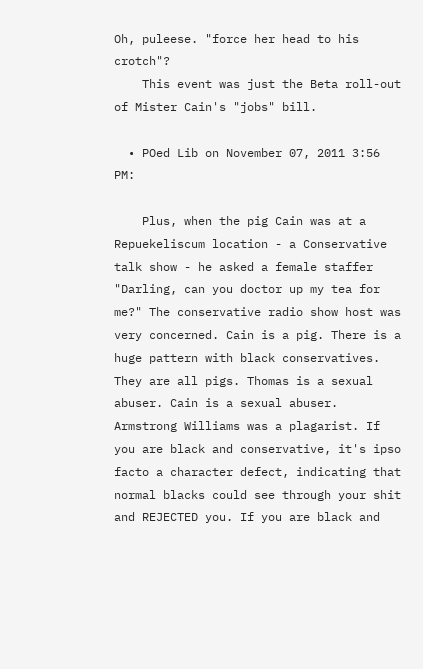Oh, puleese. "force her head to his crotch"?
    This event was just the Beta roll-out of Mister Cain's "jobs" bill.

  • POed Lib on November 07, 2011 3:56 PM:

    Plus, when the pig Cain was at a Repuekeliscum location - a Conservative talk show - he asked a female staffer "Darling, can you doctor up my tea for me?" The conservative radio show host was very concerned. Cain is a pig. There is a huge pattern with black conservatives. They are all pigs. Thomas is a sexual abuser. Cain is a sexual abuser. Armstrong Williams was a plagarist. If you are black and conservative, it's ipso facto a character defect, indicating that normal blacks could see through your shit and REJECTED you. If you are black and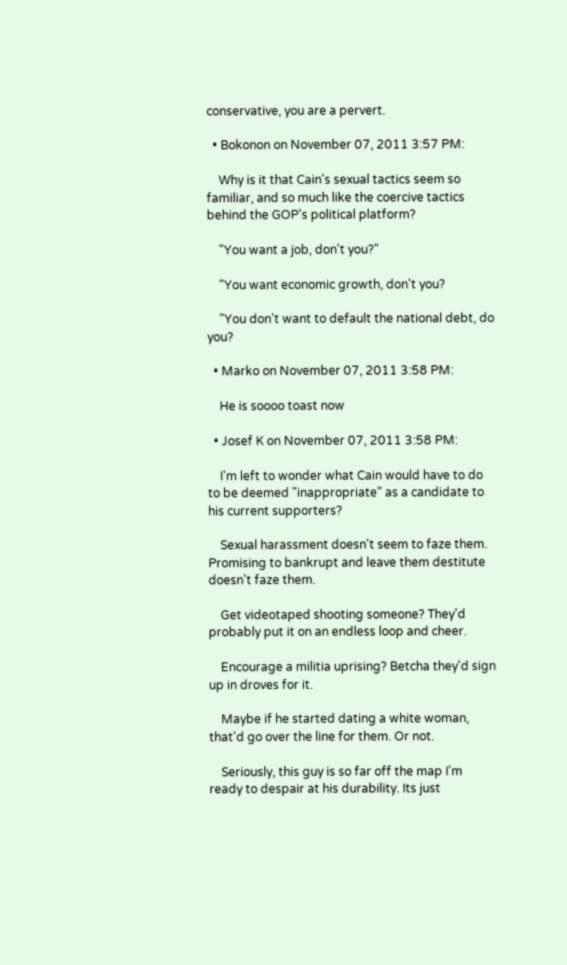conservative, you are a pervert.

  • Bokonon on November 07, 2011 3:57 PM:

    Why is it that Cain's sexual tactics seem so familiar, and so much like the coercive tactics behind the GOP's political platform?

    "You want a job, don't you?"

    "You want economic growth, don't you?

    "You don't want to default the national debt, do you?

  • Marko on November 07, 2011 3:58 PM:

    He is soooo toast now

  • Josef K on November 07, 2011 3:58 PM:

    I'm left to wonder what Cain would have to do to be deemed "inappropriate" as a candidate to his current supporters?

    Sexual harassment doesn't seem to faze them. Promising to bankrupt and leave them destitute doesn't faze them.

    Get videotaped shooting someone? They'd probably put it on an endless loop and cheer.

    Encourage a militia uprising? Betcha they'd sign up in droves for it.

    Maybe if he started dating a white woman, that'd go over the line for them. Or not.

    Seriously, this guy is so far off the map I'm ready to despair at his durability. Its just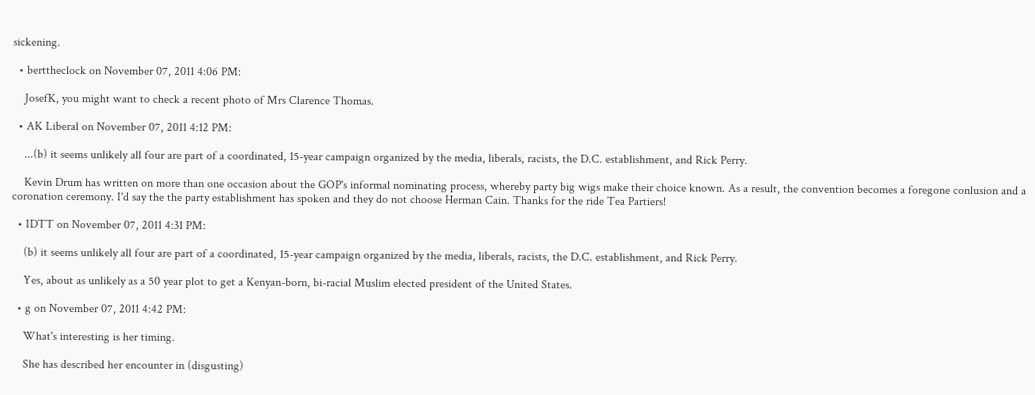sickening.

  • berttheclock on November 07, 2011 4:06 PM:

    JosefK, you might want to check a recent photo of Mrs Clarence Thomas.

  • AK Liberal on November 07, 2011 4:12 PM:

    ...(b) it seems unlikely all four are part of a coordinated, 15-year campaign organized by the media, liberals, racists, the D.C. establishment, and Rick Perry.

    Kevin Drum has written on more than one occasion about the GOP's informal nominating process, whereby party big wigs make their choice known. As a result, the convention becomes a foregone conlusion and a coronation ceremony. I'd say the the party establishment has spoken and they do not choose Herman Cain. Thanks for the ride Tea Partiers!

  • IDTT on November 07, 2011 4:31 PM:

    (b) it seems unlikely all four are part of a coordinated, 15-year campaign organized by the media, liberals, racists, the D.C. establishment, and Rick Perry.

    Yes, about as unlikely as a 50 year plot to get a Kenyan-born, bi-racial Muslim elected president of the United States.

  • g on November 07, 2011 4:42 PM:

    What's interesting is her timing.

    She has described her encounter in (disgusting)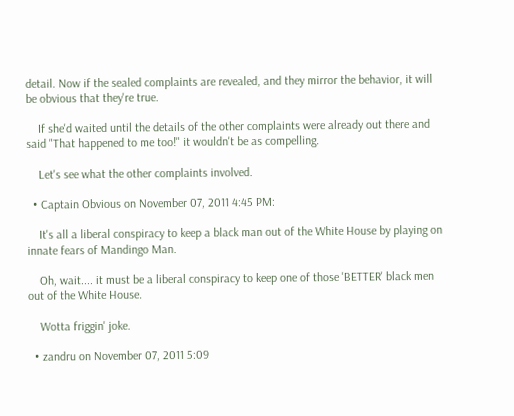detail. Now if the sealed complaints are revealed, and they mirror the behavior, it will be obvious that they're true.

    If she'd waited until the details of the other complaints were already out there and said "That happened to me too!" it wouldn't be as compelling.

    Let's see what the other complaints involved.

  • Captain Obvious on November 07, 2011 4:45 PM:

    It's all a liberal conspiracy to keep a black man out of the White House by playing on innate fears of Mandingo Man.

    Oh, wait.... it must be a liberal conspiracy to keep one of those 'BETTER' black men out of the White House.

    Wotta friggin' joke.

  • zandru on November 07, 2011 5:09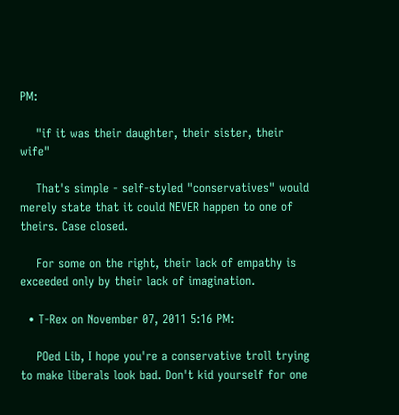PM:

    "if it was their daughter, their sister, their wife"

    That's simple - self-styled "conservatives" would merely state that it could NEVER happen to one of theirs. Case closed.

    For some on the right, their lack of empathy is exceeded only by their lack of imagination.

  • T-Rex on November 07, 2011 5:16 PM:

    POed Lib, I hope you're a conservative troll trying to make liberals look bad. Don't kid yourself for one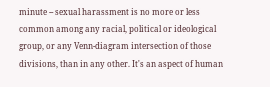minute -- sexual harassment is no more or less common among any racial, political or ideological group, or any Venn-diagram intersection of those divisions, than in any other. It's an aspect of human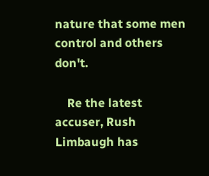nature that some men control and others don't.

    Re the latest accuser, Rush Limbaugh has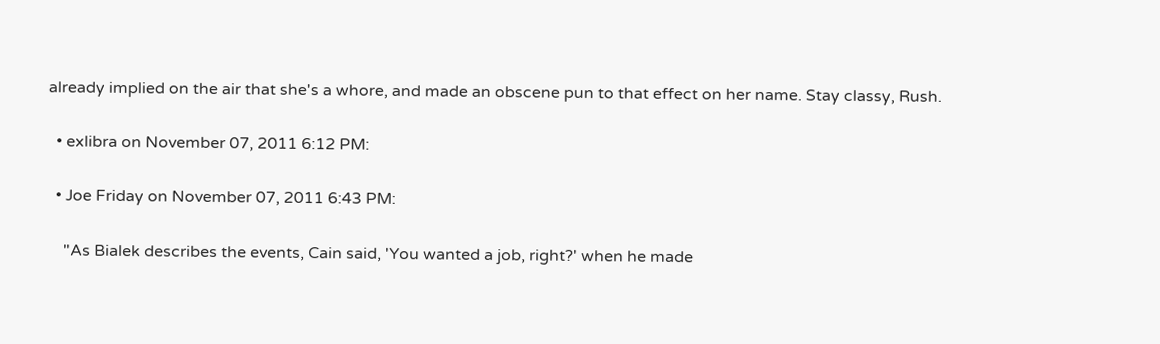already implied on the air that she's a whore, and made an obscene pun to that effect on her name. Stay classy, Rush.

  • exlibra on November 07, 2011 6:12 PM:

  • Joe Friday on November 07, 2011 6:43 PM:

    "As Bialek describes the events, Cain said, 'You wanted a job, right?' when he made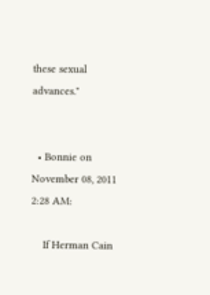these sexual advances."


  • Bonnie on November 08, 2011 2:28 AM:

    If Herman Cain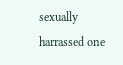sexually harrassed one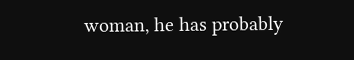woman, he has probably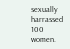sexually harrassed 100 women.